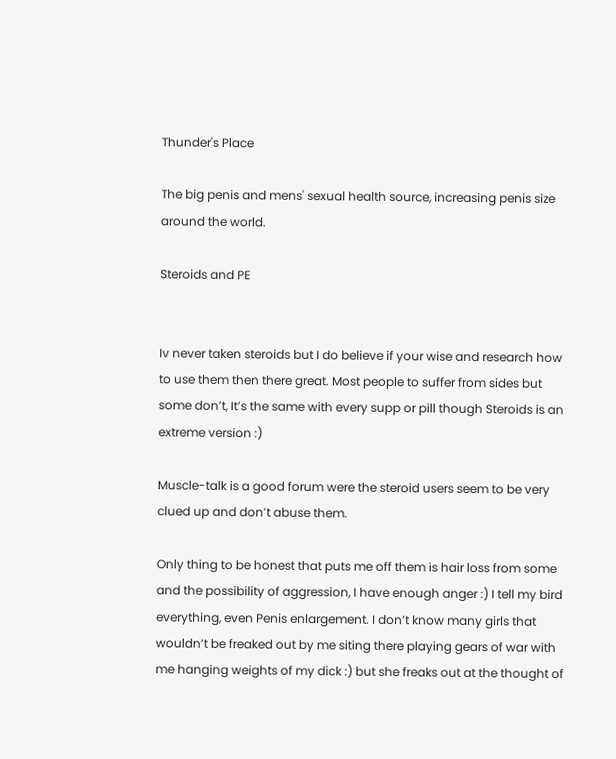Thunder's Place

The big penis and mens' sexual health source, increasing penis size around the world.

Steroids and PE


Iv never taken steroids but I do believe if your wise and research how to use them then there great. Most people to suffer from sides but some don’t, It’s the same with every supp or pill though Steroids is an extreme version :)

Muscle-talk is a good forum were the steroid users seem to be very clued up and don’t abuse them.

Only thing to be honest that puts me off them is hair loss from some and the possibility of aggression, I have enough anger :) I tell my bird everything, even Penis enlargement. I don’t know many girls that wouldn’t be freaked out by me siting there playing gears of war with me hanging weights of my dick :) but she freaks out at the thought of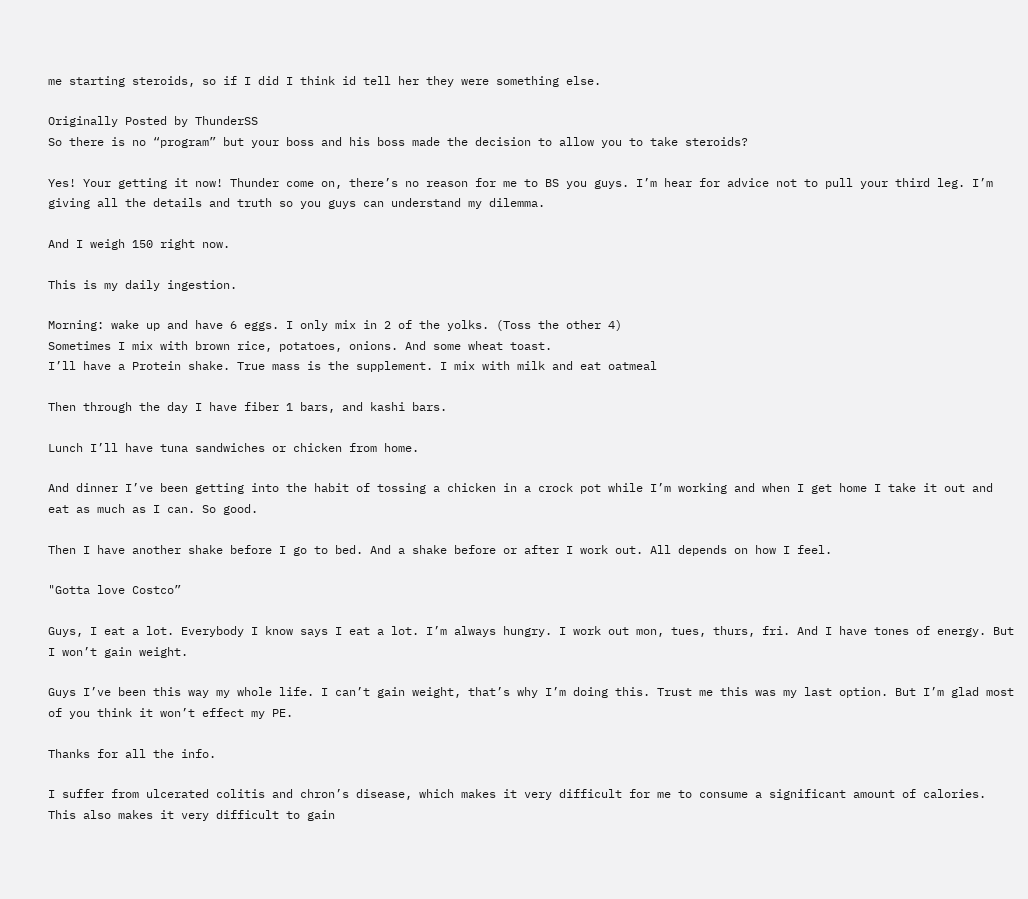me starting steroids, so if I did I think id tell her they were something else.

Originally Posted by ThunderSS
So there is no “program” but your boss and his boss made the decision to allow you to take steroids?

Yes! Your getting it now! Thunder come on, there’s no reason for me to BS you guys. I’m hear for advice not to pull your third leg. I’m giving all the details and truth so you guys can understand my dilemma.

And I weigh 150 right now.

This is my daily ingestion.

Morning: wake up and have 6 eggs. I only mix in 2 of the yolks. (Toss the other 4)
Sometimes I mix with brown rice, potatoes, onions. And some wheat toast.
I’ll have a Protein shake. True mass is the supplement. I mix with milk and eat oatmeal

Then through the day I have fiber 1 bars, and kashi bars.

Lunch I’ll have tuna sandwiches or chicken from home.

And dinner I’ve been getting into the habit of tossing a chicken in a crock pot while I’m working and when I get home I take it out and eat as much as I can. So good.

Then I have another shake before I go to bed. And a shake before or after I work out. All depends on how I feel.

"Gotta love Costco”

Guys, I eat a lot. Everybody I know says I eat a lot. I’m always hungry. I work out mon, tues, thurs, fri. And I have tones of energy. But I won’t gain weight.

Guys I’ve been this way my whole life. I can’t gain weight, that’s why I’m doing this. Trust me this was my last option. But I’m glad most of you think it won’t effect my PE.

Thanks for all the info.

I suffer from ulcerated colitis and chron’s disease, which makes it very difficult for me to consume a significant amount of calories. This also makes it very difficult to gain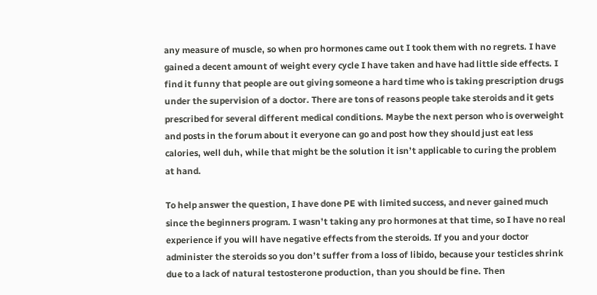any measure of muscle, so when pro hormones came out I took them with no regrets. I have gained a decent amount of weight every cycle I have taken and have had little side effects. I find it funny that people are out giving someone a hard time who is taking prescription drugs under the supervision of a doctor. There are tons of reasons people take steroids and it gets prescribed for several different medical conditions. Maybe the next person who is overweight and posts in the forum about it everyone can go and post how they should just eat less calories, well duh, while that might be the solution it isn’t applicable to curing the problem at hand.

To help answer the question, I have done PE with limited success, and never gained much since the beginners program. I wasn’t taking any pro hormones at that time, so I have no real experience if you will have negative effects from the steroids. If you and your doctor administer the steroids so you don’t suffer from a loss of libido, because your testicles shrink due to a lack of natural testosterone production, than you should be fine. Then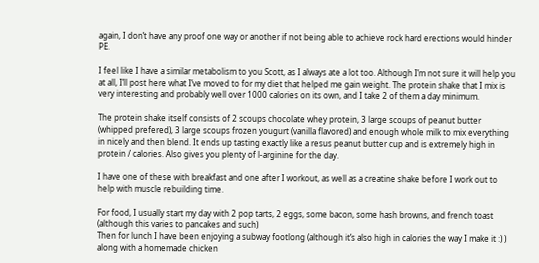again, I don’t have any proof one way or another if not being able to achieve rock hard erections would hinder PE.

I feel like I have a similar metabolism to you Scott, as I always ate a lot too. Although I’m not sure it will help you at all, I’ll post here what I’ve moved to for my diet that helped me gain weight. The protein shake that I mix is very interesting and probably well over 1000 calories on its own, and I take 2 of them a day minimum.

The protein shake itself consists of 2 scoups chocolate whey protein, 3 large scoups of peanut butter (whipped prefered), 3 large scoups frozen yougurt (vanilla flavored) and enough whole milk to mix everything in nicely and then blend. It ends up tasting exactly like a resus peanut butter cup and is extremely high in protein / calories. Also gives you plenty of l-arginine for the day.

I have one of these with breakfast and one after I workout, as well as a creatine shake before I work out to help with muscle rebuilding time.

For food, I usually start my day with 2 pop tarts, 2 eggs, some bacon, some hash browns, and french toast (although this varies to pancakes and such)
Then for lunch I have been enjoying a subway footlong (although it’s also high in calories the way I make it :) ) along with a homemade chicken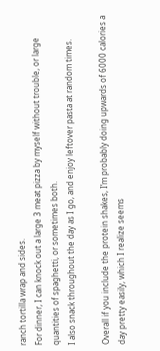ranch tortilla wrap and sides.
For dinner, I can knock out a large 3 meat pizza by myself without trouble, or large quantities of spaghetti, or sometimes both.
I also snack throughout the day as I go, and enjoy leftover pasta at random times.

Overall if you include the protein shakes, I’m probably doing upwards of 6000 calories a day pretty easily, which I realize seems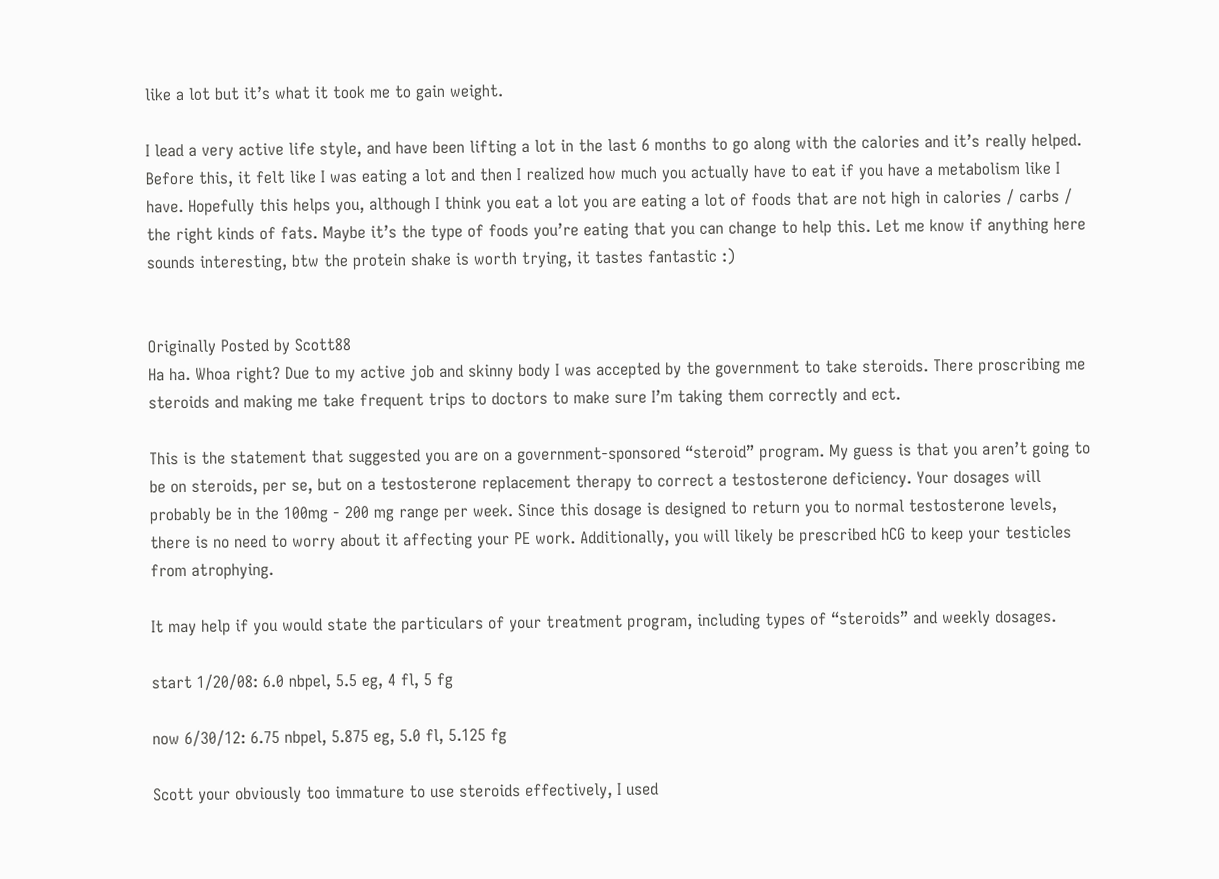like a lot but it’s what it took me to gain weight.

I lead a very active life style, and have been lifting a lot in the last 6 months to go along with the calories and it’s really helped. Before this, it felt like I was eating a lot and then I realized how much you actually have to eat if you have a metabolism like I have. Hopefully this helps you, although I think you eat a lot you are eating a lot of foods that are not high in calories / carbs / the right kinds of fats. Maybe it’s the type of foods you’re eating that you can change to help this. Let me know if anything here sounds interesting, btw the protein shake is worth trying, it tastes fantastic :)


Originally Posted by Scott88
Ha ha. Whoa right? Due to my active job and skinny body I was accepted by the government to take steroids. There proscribing me steroids and making me take frequent trips to doctors to make sure I’m taking them correctly and ect.

This is the statement that suggested you are on a government-sponsored “steroid” program. My guess is that you aren’t going to be on steroids, per se, but on a testosterone replacement therapy to correct a testosterone deficiency. Your dosages will probably be in the 100mg - 200 mg range per week. Since this dosage is designed to return you to normal testosterone levels, there is no need to worry about it affecting your PE work. Additionally, you will likely be prescribed hCG to keep your testicles from atrophying.

It may help if you would state the particulars of your treatment program, including types of “steroids” and weekly dosages.

start 1/20/08: 6.0 nbpel, 5.5 eg, 4 fl, 5 fg

now 6/30/12: 6.75 nbpel, 5.875 eg, 5.0 fl, 5.125 fg

Scott your obviously too immature to use steroids effectively, I used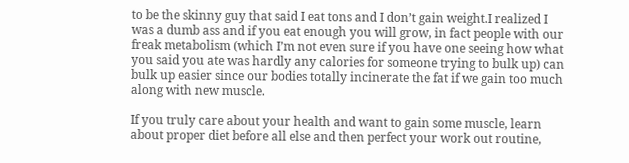to be the skinny guy that said I eat tons and I don’t gain weight.I realized I was a dumb ass and if you eat enough you will grow, in fact people with our freak metabolism (which I’m not even sure if you have one seeing how what you said you ate was hardly any calories for someone trying to bulk up) can bulk up easier since our bodies totally incinerate the fat if we gain too much along with new muscle.

If you truly care about your health and want to gain some muscle, learn about proper diet before all else and then perfect your work out routine,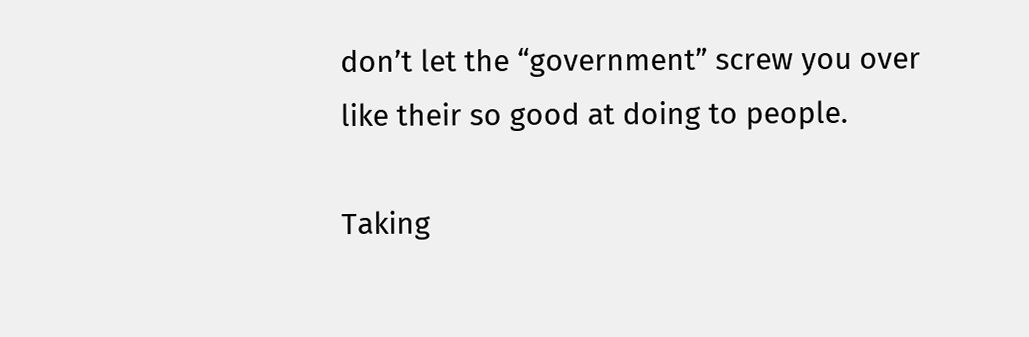don’t let the “government” screw you over like their so good at doing to people.

Taking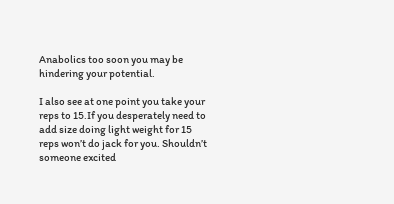Anabolics too soon you may be hindering your potential.

I also see at one point you take your reps to 15.If you desperately need to add size doing light weight for 15 reps won’t do jack for you. Shouldn’t someone excited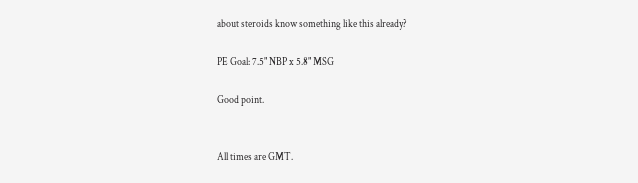about steroids know something like this already?

PE Goal: 7.5" NBP x 5.8" MSG

Good point.


All times are GMT.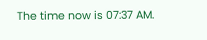The time now is 07:37 AM.